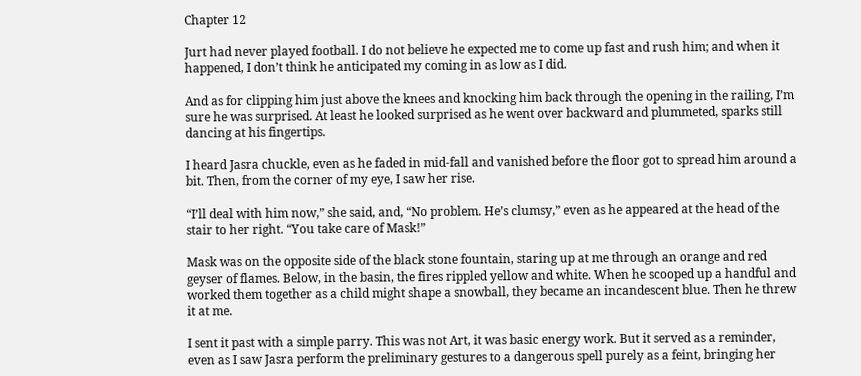Chapter 12

Jurt had never played football. I do not believe he expected me to come up fast and rush him; and when it happened, I don’t think he anticipated my coming in as low as I did.

And as for clipping him just above the knees and knocking him back through the opening in the railing, I’m sure he was surprised. At least he looked surprised as he went over backward and plummeted, sparks still dancing at his fingertips.

I heard Jasra chuckle, even as he faded in mid-fall and vanished before the floor got to spread him around a bit. Then, from the corner of my eye, I saw her rise.

“I’ll deal with him now,” she said, and, “No problem. He’s clumsy,” even as he appeared at the head of the stair to her right. “You take care of Mask!”

Mask was on the opposite side of the black stone fountain, staring up at me through an orange and red geyser of flames. Below, in the basin, the fires rippled yellow and white. When he scooped up a handful and worked them together as a child might shape a snowball, they became an incandescent blue. Then he threw it at me.

I sent it past with a simple parry. This was not Art, it was basic energy work. But it served as a reminder, even as I saw Jasra perform the preliminary gestures to a dangerous spell purely as a feint, bringing her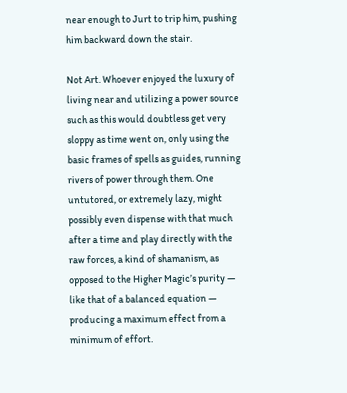near enough to Jurt to trip him, pushing him backward down the stair.

Not Art. Whoever enjoyed the luxury of living near and utilizing a power source such as this would doubtless get very sloppy as time went on, only using the basic frames of spells as guides, running rivers of power through them. One untutored, or extremely lazy, might possibly even dispense with that much after a time and play directly with the raw forces, a kind of shamanism, as opposed to the Higher Magic’s purity — like that of a balanced equation — producing a maximum effect from a minimum of effort.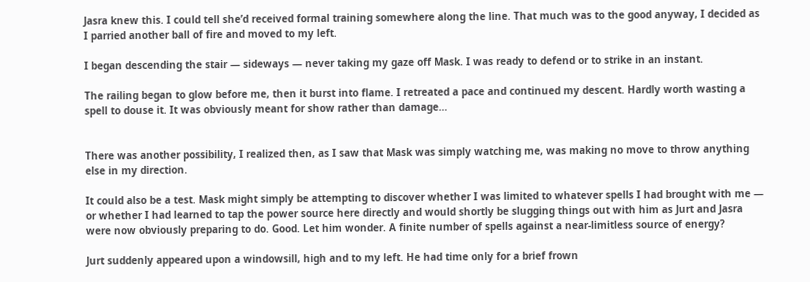Jasra knew this. I could tell she’d received formal training somewhere along the line. That much was to the good anyway, I decided as I parried another ball of fire and moved to my left.

I began descending the stair — sideways — never taking my gaze off Mask. I was ready to defend or to strike in an instant.

The railing began to glow before me, then it burst into flame. I retreated a pace and continued my descent. Hardly worth wasting a spell to douse it. It was obviously meant for show rather than damage…


There was another possibility, I realized then, as I saw that Mask was simply watching me, was making no move to throw anything else in my direction.

It could also be a test. Mask might simply be attempting to discover whether I was limited to whatever spells I had brought with me — or whether I had learned to tap the power source here directly and would shortly be slugging things out with him as Jurt and Jasra were now obviously preparing to do. Good. Let him wonder. A finite number of spells against a near-limitless source of energy?

Jurt suddenly appeared upon a windowsill, high and to my left. He had time only for a brief frown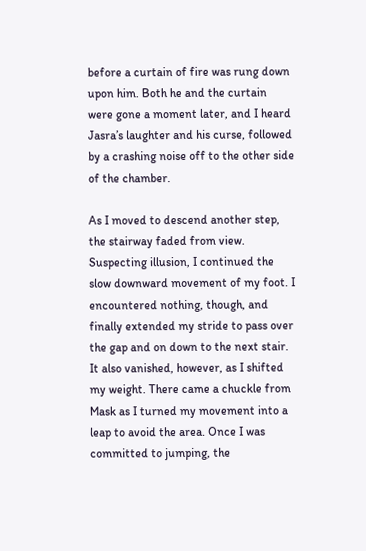before a curtain of fire was rung down upon him. Both he and the curtain were gone a moment later, and I heard Jasra’s laughter and his curse, followed by a crashing noise off to the other side of the chamber.

As I moved to descend another step, the stairway faded from view. Suspecting illusion, I continued the slow downward movement of my foot. I encountered nothing, though, and finally extended my stride to pass over the gap and on down to the next stair. It also vanished, however, as I shifted my weight. There came a chuckle from Mask as I turned my movement into a leap to avoid the area. Once I was committed to jumping, the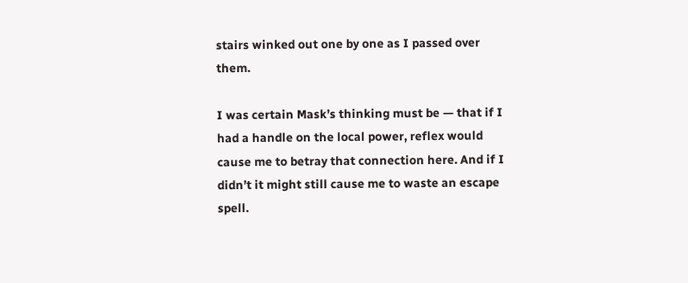stairs winked out one by one as I passed over them.

I was certain Mask’s thinking must be — that if I had a handle on the local power, reflex would cause me to betray that connection here. And if I didn’t it might still cause me to waste an escape spell.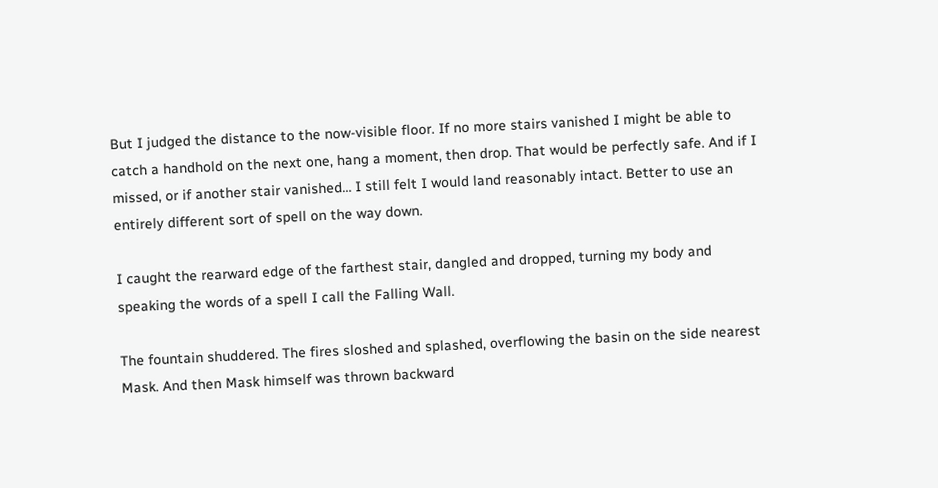But I judged the distance to the now-visible floor. If no more stairs vanished I might be able to catch a handhold on the next one, hang a moment, then drop. That would be perfectly safe. And if I missed, or if another stair vanished… I still felt I would land reasonably intact. Better to use an entirely different sort of spell on the way down.

I caught the rearward edge of the farthest stair, dangled and dropped, turning my body and speaking the words of a spell I call the Falling Wall.

The fountain shuddered. The fires sloshed and splashed, overflowing the basin on the side nearest Mask. And then Mask himself was thrown backward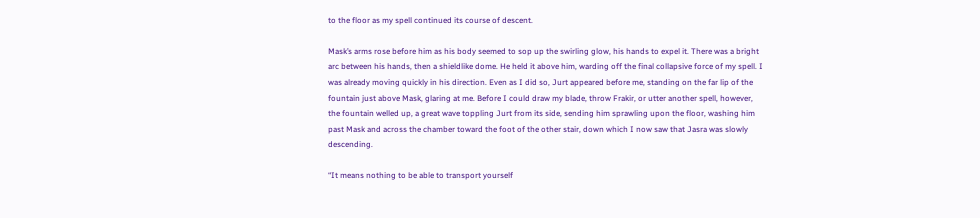to the floor as my spell continued its course of descent.

Mask’s arms rose before him as his body seemed to sop up the swirling glow, his hands to expel it. There was a bright arc between his hands, then a shieldlike dome. He held it above him, warding off the final collapsive force of my spell. I was already moving quickly in his direction. Even as I did so, Jurt appeared before me, standing on the far lip of the fountain just above Mask, glaring at me. Before I could draw my blade, throw Frakir, or utter another spell, however, the fountain welled up, a great wave toppling Jurt from its side, sending him sprawling upon the floor, washing him past Mask and across the chamber toward the foot of the other stair, down which I now saw that Jasra was slowly descending.

“It means nothing to be able to transport yourself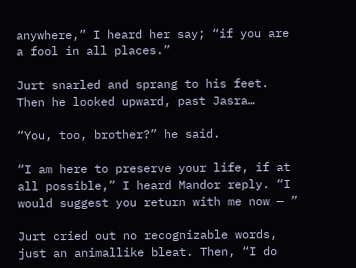anywhere,” I heard her say; “if you are a fool in all places.”

Jurt snarled and sprang to his feet. Then he looked upward, past Jasra…

“You, too, brother?” he said.

“I am here to preserve your life, if at all possible,” I heard Mandor reply. “I would suggest you return with me now — ”

Jurt cried out no recognizable words, just an animallike bleat. Then, “I do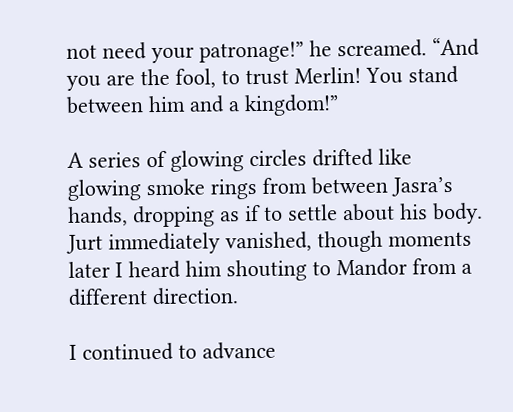not need your patronage!” he screamed. “And you are the fool, to trust Merlin! You stand between him and a kingdom!”

A series of glowing circles drifted like glowing smoke rings from between Jasra’s hands, dropping as if to settle about his body. Jurt immediately vanished, though moments later I heard him shouting to Mandor from a different direction.

I continued to advance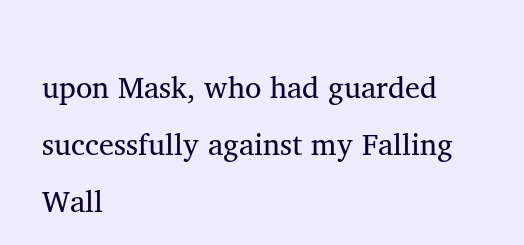upon Mask, who had guarded successfully against my Falling Wall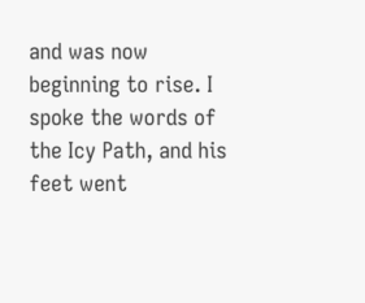and was now beginning to rise. I spoke the words of the Icy Path, and his feet went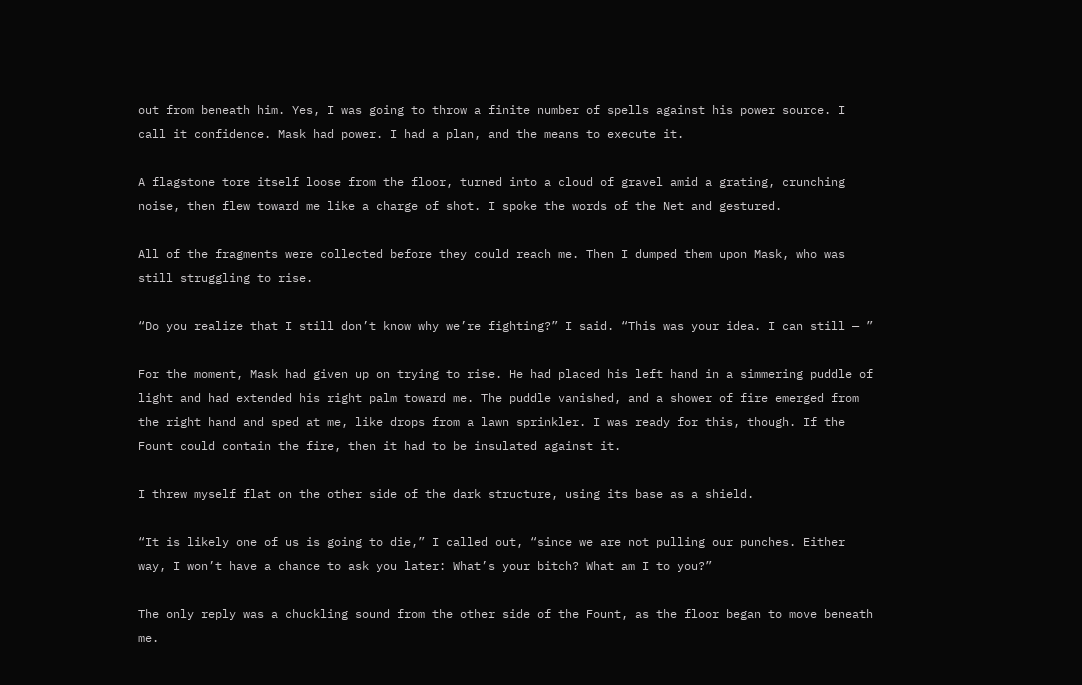out from beneath him. Yes, I was going to throw a finite number of spells against his power source. I call it confidence. Mask had power. I had a plan, and the means to execute it.

A flagstone tore itself loose from the floor, turned into a cloud of gravel amid a grating, crunching noise, then flew toward me like a charge of shot. I spoke the words of the Net and gestured.

All of the fragments were collected before they could reach me. Then I dumped them upon Mask, who was still struggling to rise.

“Do you realize that I still don’t know why we’re fighting?” I said. “This was your idea. I can still — ”

For the moment, Mask had given up on trying to rise. He had placed his left hand in a simmering puddle of light and had extended his right palm toward me. The puddle vanished, and a shower of fire emerged from the right hand and sped at me, like drops from a lawn sprinkler. I was ready for this, though. If the Fount could contain the fire, then it had to be insulated against it.

I threw myself flat on the other side of the dark structure, using its base as a shield.

“It is likely one of us is going to die,” I called out, “since we are not pulling our punches. Either way, I won’t have a chance to ask you later: What’s your bitch? What am I to you?”

The only reply was a chuckling sound from the other side of the Fount, as the floor began to move beneath me.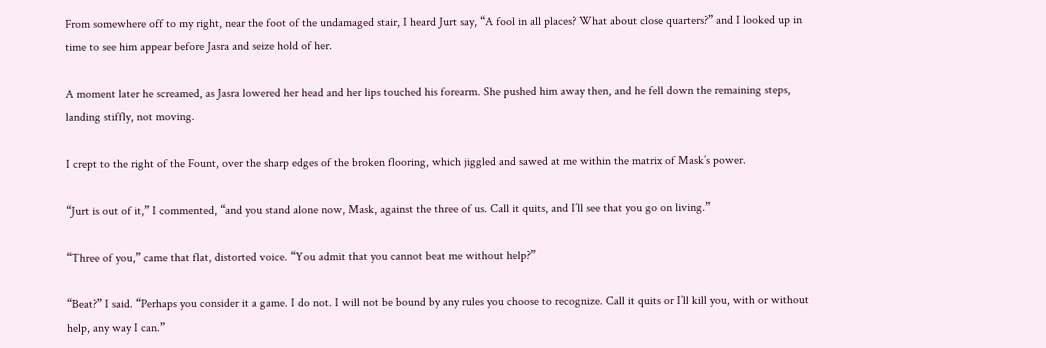From somewhere off to my right, near the foot of the undamaged stair, I heard Jurt say, “A fool in all places? What about close quarters?” and I looked up in time to see him appear before Jasra and seize hold of her.

A moment later he screamed, as Jasra lowered her head and her lips touched his forearm. She pushed him away then, and he fell down the remaining steps, landing stiffly, not moving.

I crept to the right of the Fount, over the sharp edges of the broken flooring, which jiggled and sawed at me within the matrix of Mask’s power.

“Jurt is out of it,” I commented, “and you stand alone now, Mask, against the three of us. Call it quits, and I’ll see that you go on living.”

“Three of you,” came that flat, distorted voice. “You admit that you cannot beat me without help?”

“Beat?” I said. “Perhaps you consider it a game. I do not. I will not be bound by any rules you choose to recognize. Call it quits or I’ll kill you, with or without help, any way I can.”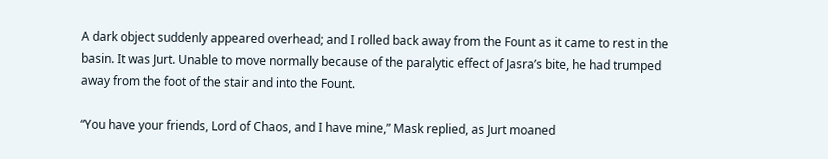A dark object suddenly appeared overhead; and I rolled back away from the Fount as it came to rest in the basin. It was Jurt. Unable to move normally because of the paralytic effect of Jasra’s bite, he had trumped away from the foot of the stair and into the Fount.

“You have your friends, Lord of Chaos, and I have mine,” Mask replied, as Jurt moaned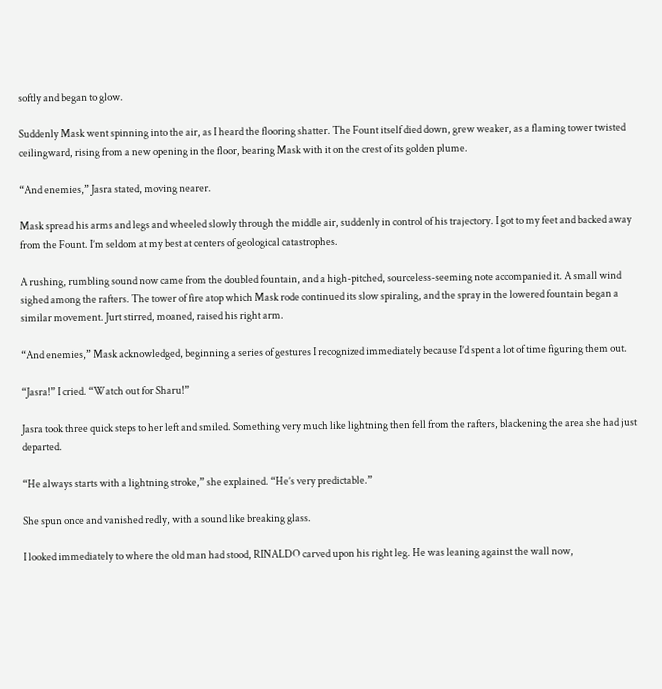softly and began to glow.

Suddenly Mask went spinning into the air, as I heard the flooring shatter. The Fount itself died down, grew weaker, as a flaming tower twisted ceilingward, rising from a new opening in the floor, bearing Mask with it on the crest of its golden plume.

“And enemies,” Jasra stated, moving nearer.

Mask spread his arms and legs and wheeled slowly through the middle air, suddenly in control of his trajectory. I got to my feet and backed away from the Fount. I’m seldom at my best at centers of geological catastrophes.

A rushing, rumbling sound now came from the doubled fountain, and a high-pitched, sourceless-seeming note accompanied it. A small wind sighed among the rafters. The tower of fire atop which Mask rode continued its slow spiraling, and the spray in the lowered fountain began a similar movement. Jurt stirred, moaned, raised his right arm.

“And enemies,” Mask acknowledged, beginning a series of gestures I recognized immediately because I’d spent a lot of time figuring them out.

“Jasra!” I cried. “Watch out for Sharu!”

Jasra took three quick steps to her left and smiled. Something very much like lightning then fell from the rafters, blackening the area she had just departed.

“He always starts with a lightning stroke,” she explained. “He’s very predictable.”

She spun once and vanished redly, with a sound like breaking glass.

I looked immediately to where the old man had stood, RINALDO carved upon his right leg. He was leaning against the wall now,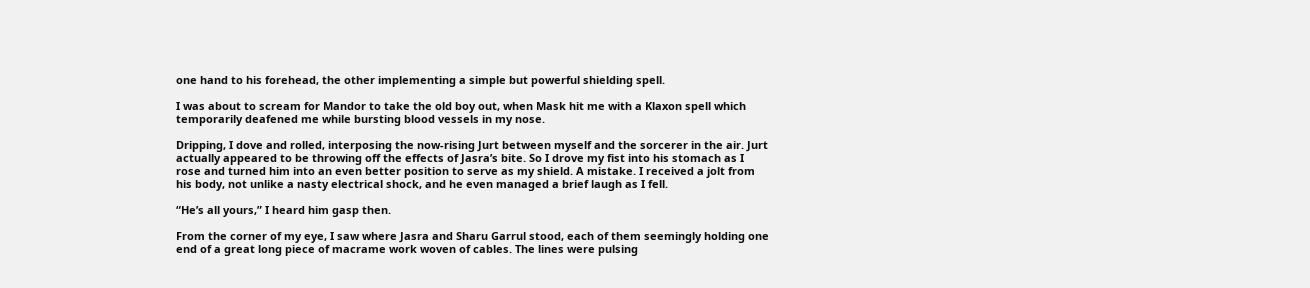one hand to his forehead, the other implementing a simple but powerful shielding spell.

I was about to scream for Mandor to take the old boy out, when Mask hit me with a Klaxon spell which temporarily deafened me while bursting blood vessels in my nose.

Dripping, I dove and rolled, interposing the now-rising Jurt between myself and the sorcerer in the air. Jurt actually appeared to be throwing off the effects of Jasra’s bite. So I drove my fist into his stomach as I rose and turned him into an even better position to serve as my shield. A mistake. I received a jolt from his body, not unlike a nasty electrical shock, and he even managed a brief laugh as I fell.

“He’s all yours,” I heard him gasp then.

From the corner of my eye, I saw where Jasra and Sharu Garrul stood, each of them seemingly holding one end of a great long piece of macrame work woven of cables. The lines were pulsing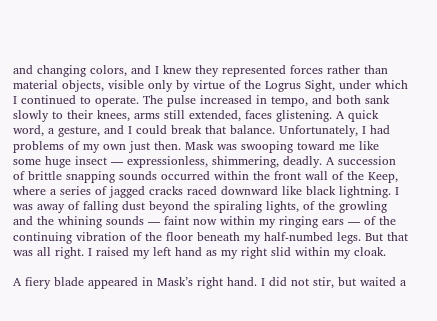and changing colors, and I knew they represented forces rather than material objects, visible only by virtue of the Logrus Sight, under which I continued to operate. The pulse increased in tempo, and both sank slowly to their knees, arms still extended, faces glistening. A quick word, a gesture, and I could break that balance. Unfortunately, I had problems of my own just then. Mask was swooping toward me like some huge insect — expressionless, shimmering, deadly. A succession of brittle snapping sounds occurred within the front wall of the Keep, where a series of jagged cracks raced downward like black lightning. I was away of falling dust beyond the spiraling lights, of the growling and the whining sounds — faint now within my ringing ears — of the continuing vibration of the floor beneath my half-numbed legs. But that was all right. I raised my left hand as my right slid within my cloak.

A fiery blade appeared in Mask’s right hand. I did not stir, but waited a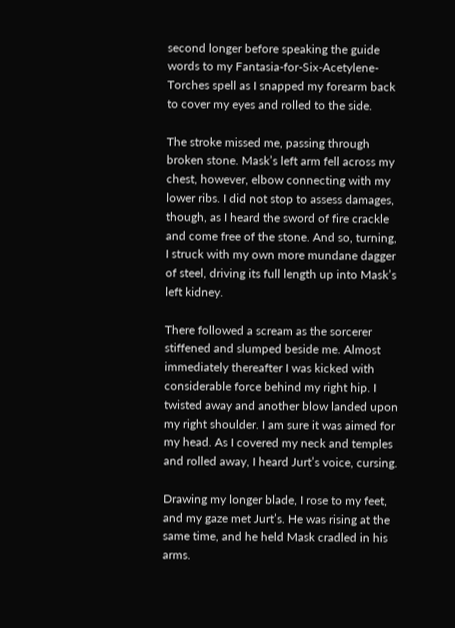second longer before speaking the guide words to my Fantasia-for-Six-Acetylene-Torches spell as I snapped my forearm back to cover my eyes and rolled to the side.

The stroke missed me, passing through broken stone. Mask’s left arm fell across my chest, however, elbow connecting with my lower ribs. I did not stop to assess damages, though, as I heard the sword of fire crackle and come free of the stone. And so, turning, I struck with my own more mundane dagger of steel, driving its full length up into Mask’s left kidney.

There followed a scream as the sorcerer stiffened and slumped beside me. Almost immediately thereafter I was kicked with considerable force behind my right hip. I twisted away and another blow landed upon my right shoulder. I am sure it was aimed for my head. As I covered my neck and temples and rolled away, I heard Jurt’s voice, cursing.

Drawing my longer blade, I rose to my feet, and my gaze met Jurt’s. He was rising at the same time, and he held Mask cradled in his arms.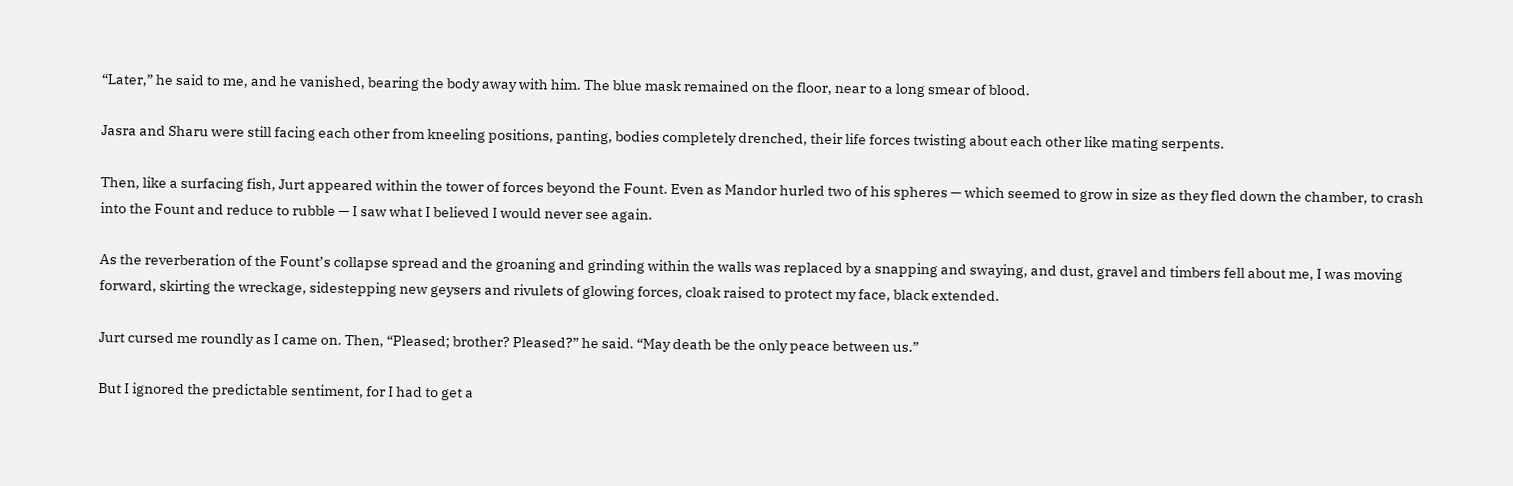“Later,” he said to me, and he vanished, bearing the body away with him. The blue mask remained on the floor, near to a long smear of blood.

Jasra and Sharu were still facing each other from kneeling positions, panting, bodies completely drenched, their life forces twisting about each other like mating serpents.

Then, like a surfacing fish, Jurt appeared within the tower of forces beyond the Fount. Even as Mandor hurled two of his spheres — which seemed to grow in size as they fled down the chamber, to crash into the Fount and reduce to rubble — I saw what I believed I would never see again.

As the reverberation of the Fount’s collapse spread and the groaning and grinding within the walls was replaced by a snapping and swaying, and dust, gravel and timbers fell about me, I was moving forward, skirting the wreckage, sidestepping new geysers and rivulets of glowing forces, cloak raised to protect my face, black extended.

Jurt cursed me roundly as I came on. Then, “Pleased; brother? Pleased?” he said. “May death be the only peace between us.”

But I ignored the predictable sentiment, for I had to get a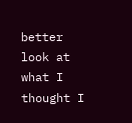better look at what I thought I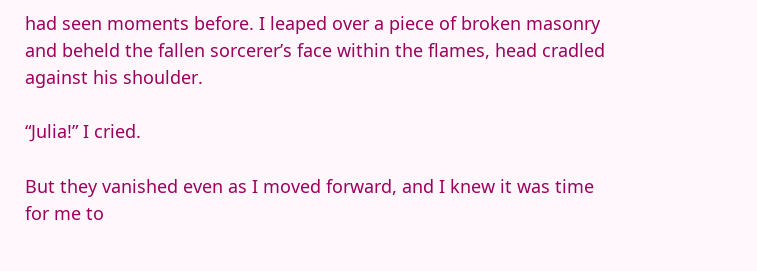had seen moments before. I leaped over a piece of broken masonry and beheld the fallen sorcerer’s face within the flames, head cradled against his shoulder.

“Julia!” I cried.

But they vanished even as I moved forward, and I knew it was time for me to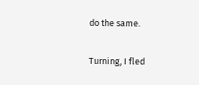do the same.

Turning, I fled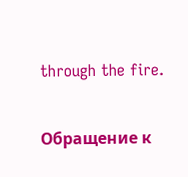through the fire.

Обращение к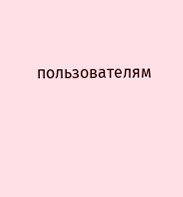пользователям